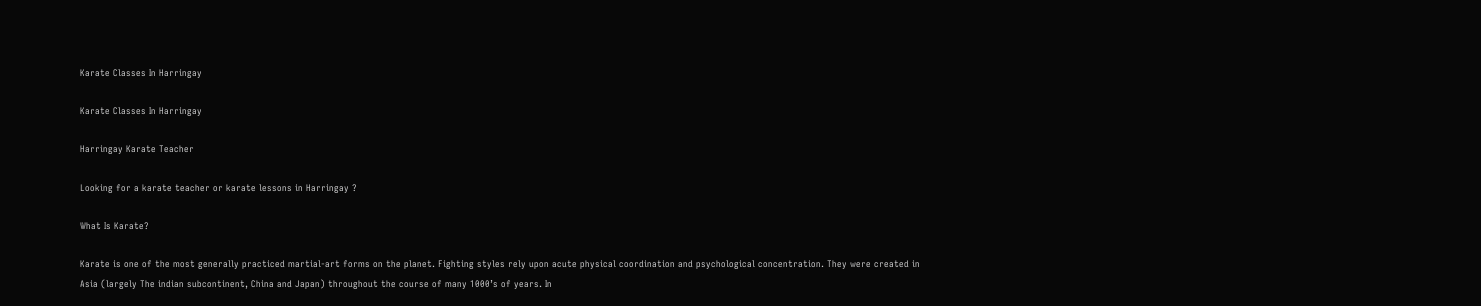Karate Classes In Harringay

Karate Classes In Harringay

Harringay Karate Teacher

Looking for a karate teacher or karate lessons in Harringay ?

What Is Karate?

Karate is one of the most generally practiced martial-art forms on the planet. Fighting styles rely upon acute physical coordination and psychological concentration. They were created in Asia (largely The indian subcontinent, China and Japan) throughout the course of many 1000’s of years. In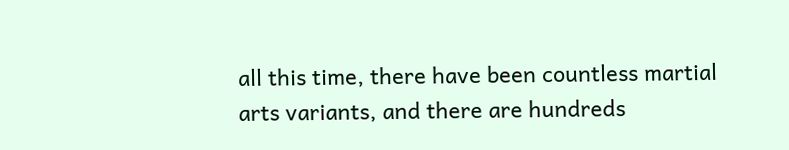all this time, there have been countless martial arts variants, and there are hundreds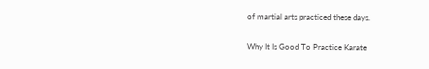of martial arts practiced these days.

Why It Is Good To Practice Karate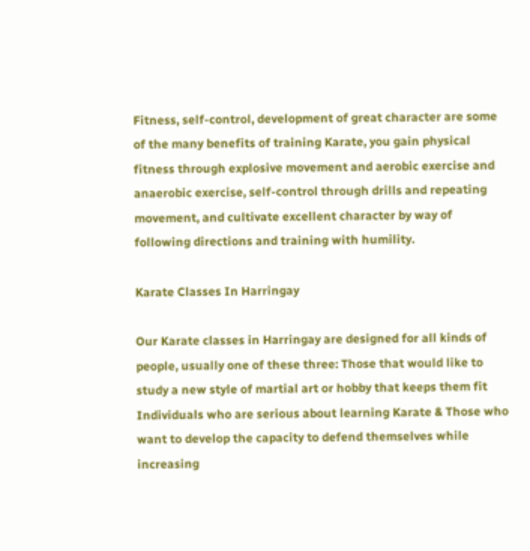Fitness, self-control, development of great character are some of the many benefits of training Karate, you gain physical fitness through explosive movement and aerobic exercise and anaerobic exercise, self-control through drills and repeating movement, and cultivate excellent character by way of following directions and training with humility.

Karate Classes In Harringay

Our Karate classes in Harringay are designed for all kinds of people, usually one of these three: Those that would like to study a new style of martial art or hobby that keeps them fit Individuals who are serious about learning Karate & Those who want to develop the capacity to defend themselves while increasing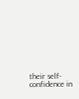their self-confidence in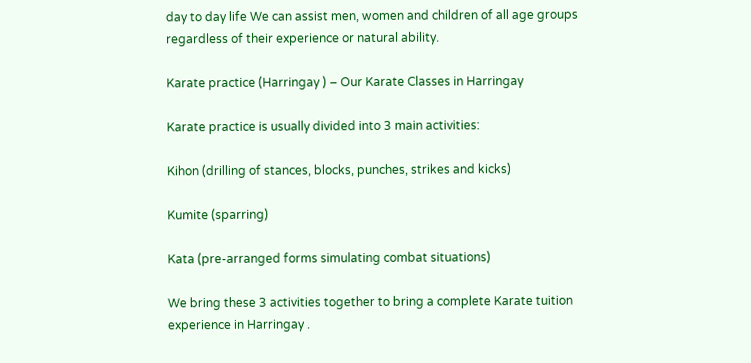day to day life We can assist men, women and children of all age groups regardless of their experience or natural ability.

Karate practice (Harringay ) – Our Karate Classes in Harringay

Karate practice is usually divided into 3 main activities:

Kihon (drilling of stances, blocks, punches, strikes and kicks)

Kumite (sparring)

Kata (pre-arranged forms simulating combat situations)

We bring these 3 activities together to bring a complete Karate tuition experience in Harringay .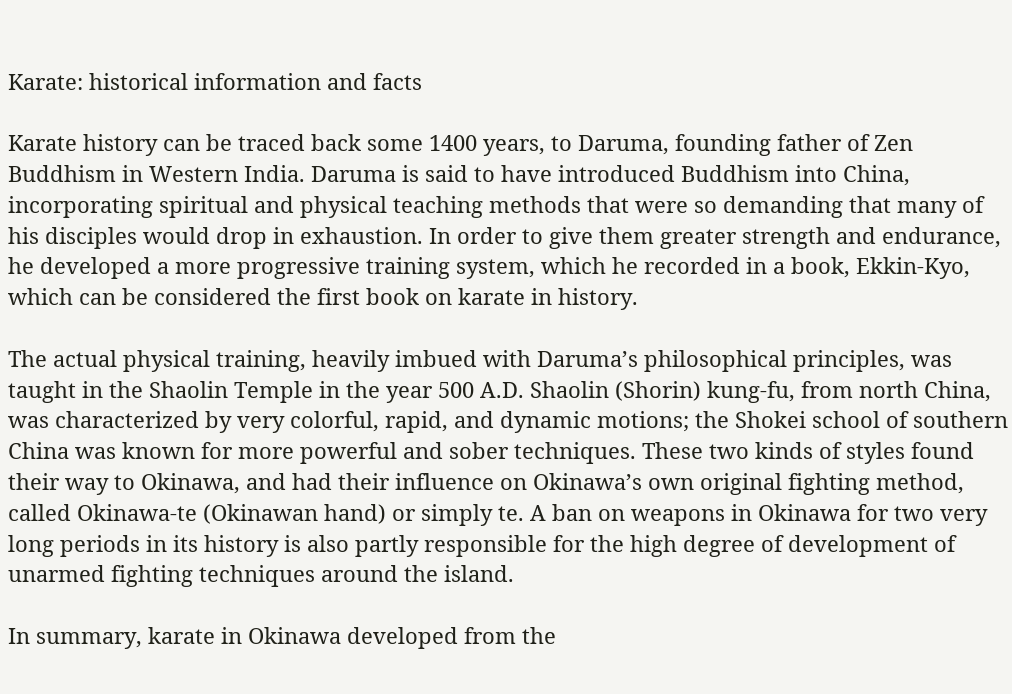Karate: historical information and facts

Karate history can be traced back some 1400 years, to Daruma, founding father of Zen Buddhism in Western India. Daruma is said to have introduced Buddhism into China, incorporating spiritual and physical teaching methods that were so demanding that many of his disciples would drop in exhaustion. In order to give them greater strength and endurance, he developed a more progressive training system, which he recorded in a book, Ekkin-Kyo, which can be considered the first book on karate in history.

The actual physical training, heavily imbued with Daruma’s philosophical principles, was taught in the Shaolin Temple in the year 500 A.D. Shaolin (Shorin) kung-fu, from north China, was characterized by very colorful, rapid, and dynamic motions; the Shokei school of southern China was known for more powerful and sober techniques. These two kinds of styles found their way to Okinawa, and had their influence on Okinawa’s own original fighting method, called Okinawa-te (Okinawan hand) or simply te. A ban on weapons in Okinawa for two very long periods in its history is also partly responsible for the high degree of development of unarmed fighting techniques around the island.

In summary, karate in Okinawa developed from the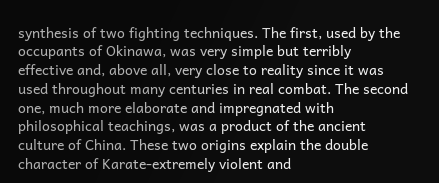synthesis of two fighting techniques. The first, used by the occupants of Okinawa, was very simple but terribly effective and, above all, very close to reality since it was used throughout many centuries in real combat. The second one, much more elaborate and impregnated with philosophical teachings, was a product of the ancient culture of China. These two origins explain the double character of Karate-extremely violent and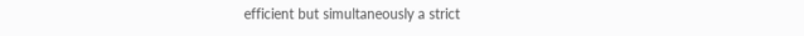efficient but simultaneously a strict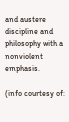and austere discipline and philosophy with a nonviolent emphasis.

(info courtesy of: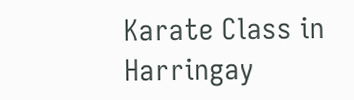Karate Class in Harringay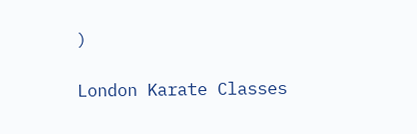)

London Karate Classes